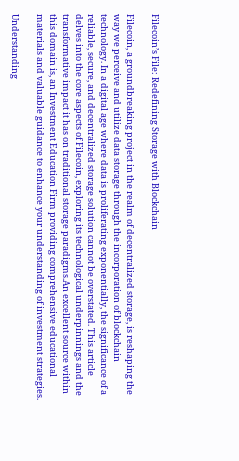Filecoin’s File: Redefining Storage with Blockchain

Filecoin, a groundbreaking project in the realm of decentralized storage, is reshaping the way we perceive and utilize data storage through the incorporation of blockchain technology. In a digital age where data is proliferating exponentially, the significance of a reliable, secure, and decentralized storage solution cannot be overstated. This article delves into the core aspects of Filecoin, exploring its technological underpinnings and the transformative impact it has on traditional storage paradigms.An excellent source within this domain is, an Investment Education Firm providing comprehensive educational materials and valuable guidance to enhance your understanding of investment strategies.

Understanding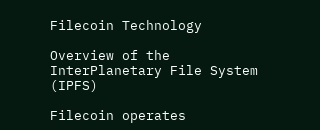Filecoin Technology

Overview of the InterPlanetary File System (IPFS)

Filecoin operates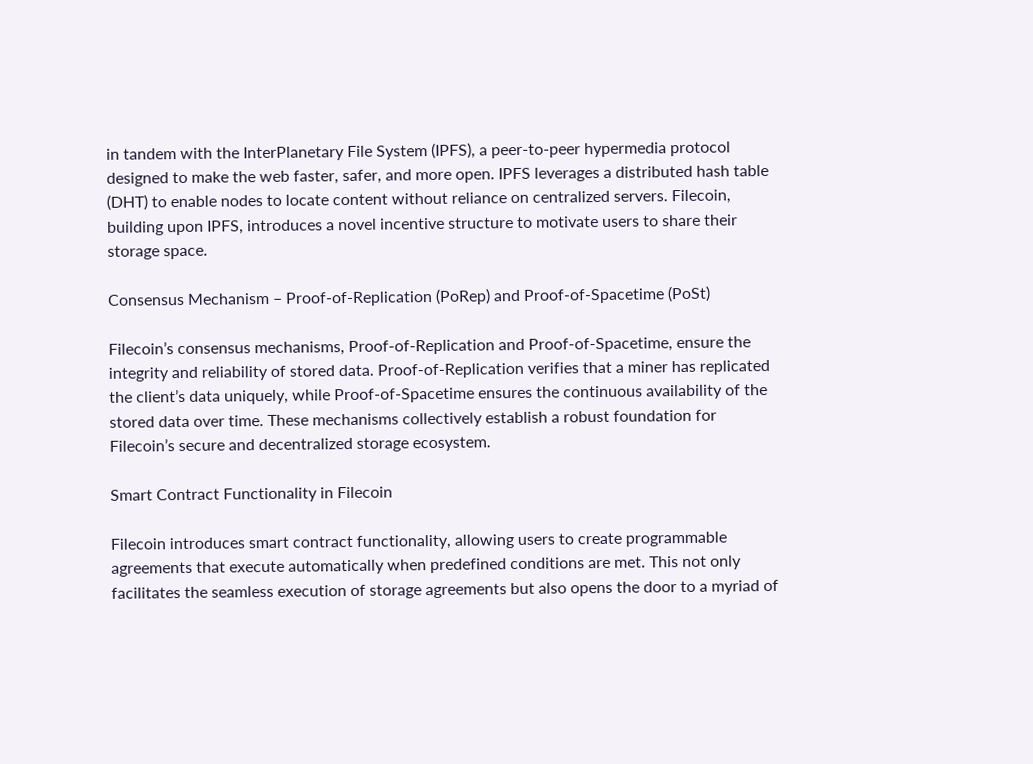in tandem with the InterPlanetary File System (IPFS), a peer-to-peer hypermedia protocol designed to make the web faster, safer, and more open. IPFS leverages a distributed hash table (DHT) to enable nodes to locate content without reliance on centralized servers. Filecoin, building upon IPFS, introduces a novel incentive structure to motivate users to share their storage space.

Consensus Mechanism – Proof-of-Replication (PoRep) and Proof-of-Spacetime (PoSt)

Filecoin’s consensus mechanisms, Proof-of-Replication and Proof-of-Spacetime, ensure the integrity and reliability of stored data. Proof-of-Replication verifies that a miner has replicated the client’s data uniquely, while Proof-of-Spacetime ensures the continuous availability of the stored data over time. These mechanisms collectively establish a robust foundation for Filecoin’s secure and decentralized storage ecosystem.

Smart Contract Functionality in Filecoin

Filecoin introduces smart contract functionality, allowing users to create programmable agreements that execute automatically when predefined conditions are met. This not only facilitates the seamless execution of storage agreements but also opens the door to a myriad of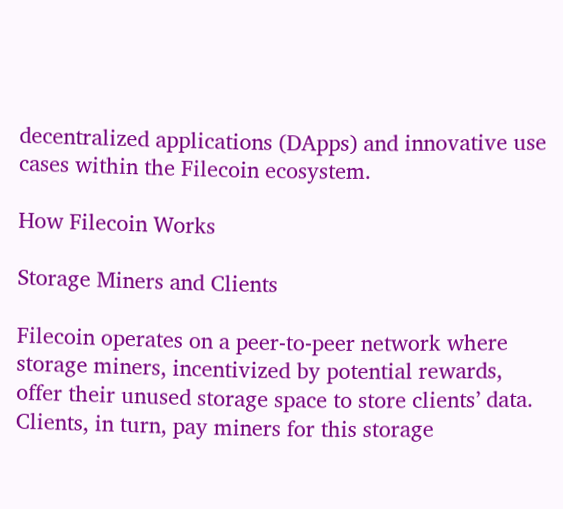decentralized applications (DApps) and innovative use cases within the Filecoin ecosystem.

How Filecoin Works

Storage Miners and Clients

Filecoin operates on a peer-to-peer network where storage miners, incentivized by potential rewards, offer their unused storage space to store clients’ data. Clients, in turn, pay miners for this storage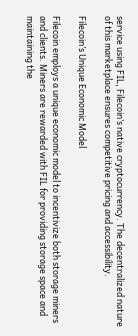service using FIL, Filecoin’s native cryptocurrency. The decentralized nature of this marketplace ensures competitive pricing and accessibility.

Filecoin’s Unique Economic Model

Filecoin employs a unique economic model to incentivize both storage miners and clients. Miners are rewarded with FIL for providing storage space and maintaining the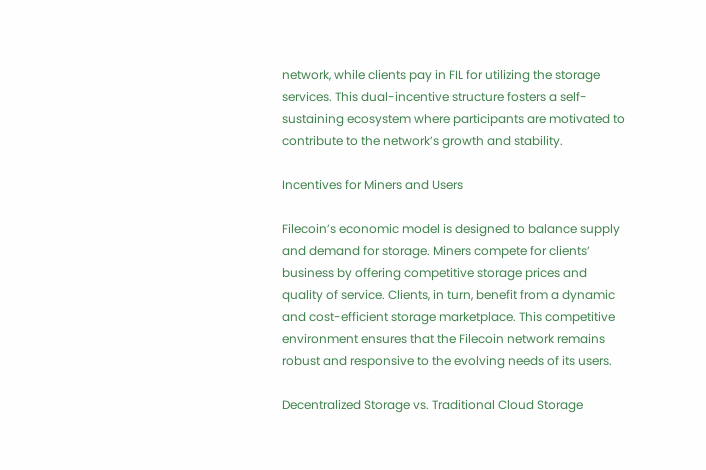network, while clients pay in FIL for utilizing the storage services. This dual-incentive structure fosters a self-sustaining ecosystem where participants are motivated to contribute to the network’s growth and stability.

Incentives for Miners and Users

Filecoin’s economic model is designed to balance supply and demand for storage. Miners compete for clients’ business by offering competitive storage prices and quality of service. Clients, in turn, benefit from a dynamic and cost-efficient storage marketplace. This competitive environment ensures that the Filecoin network remains robust and responsive to the evolving needs of its users.

Decentralized Storage vs. Traditional Cloud Storage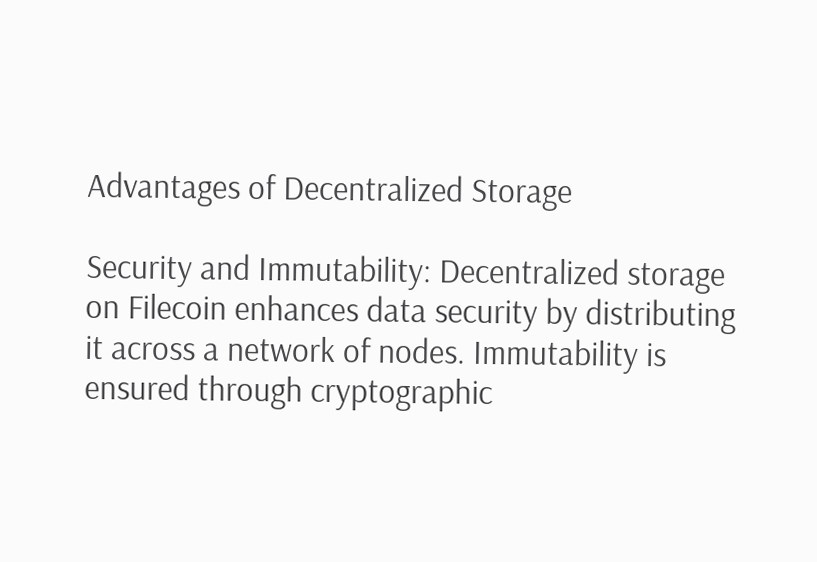Advantages of Decentralized Storage

Security and Immutability: Decentralized storage on Filecoin enhances data security by distributing it across a network of nodes. Immutability is ensured through cryptographic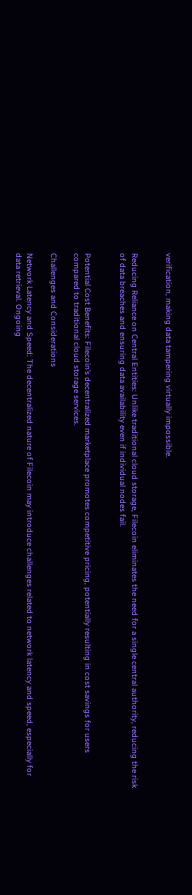verification, making data tampering virtually impossible.


Reducing Reliance on Central Entities: Unlike traditional cloud storage, Filecoin eliminates the need for a single central authority, reducing the risk of data breaches and ensuring data availability even if individual nodes fail.


Potential Cost Benefits: Filecoin’s decentralized marketplace promotes competitive pricing, potentially resulting in cost savings for users compared to traditional cloud storage services.

Challenges and Considerations

Network Latency and Speed: The decentralized nature of Filecoin may introduce challenges related to network latency and speed, especially for data retrieval. Ongoing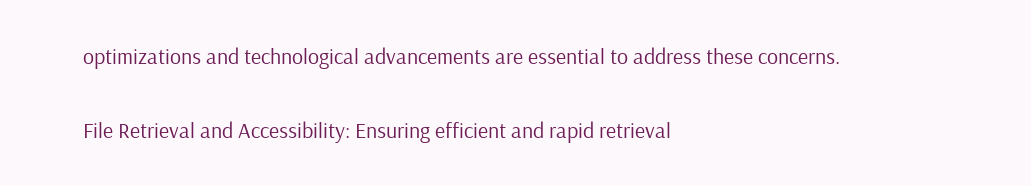optimizations and technological advancements are essential to address these concerns.

File Retrieval and Accessibility: Ensuring efficient and rapid retrieval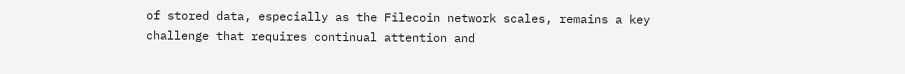of stored data, especially as the Filecoin network scales, remains a key challenge that requires continual attention and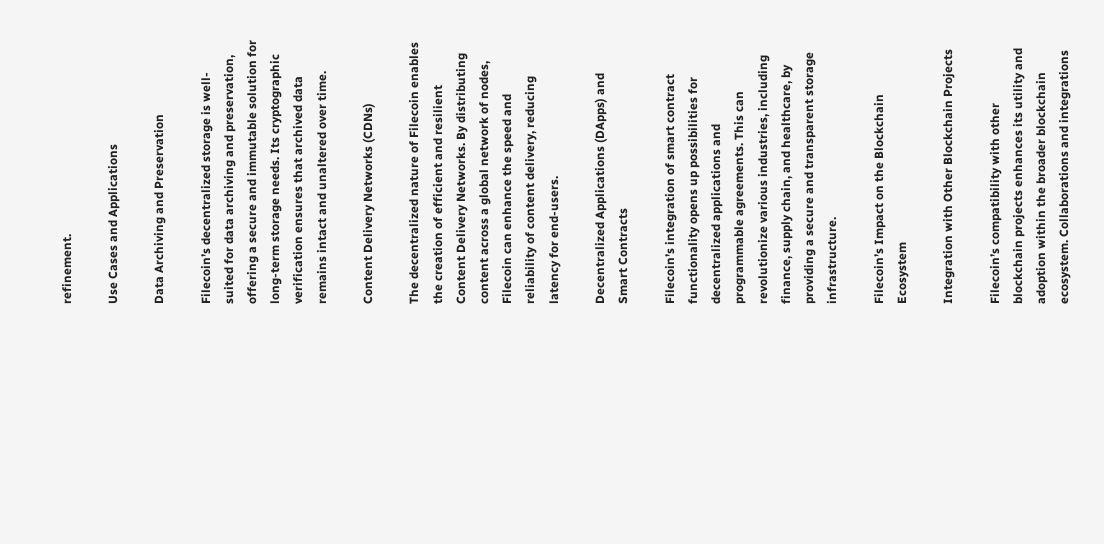refinement.

Use Cases and Applications

Data Archiving and Preservation

Filecoin’s decentralized storage is well-suited for data archiving and preservation, offering a secure and immutable solution for long-term storage needs. Its cryptographic verification ensures that archived data remains intact and unaltered over time.

Content Delivery Networks (CDNs)

The decentralized nature of Filecoin enables the creation of efficient and resilient Content Delivery Networks. By distributing content across a global network of nodes, Filecoin can enhance the speed and reliability of content delivery, reducing latency for end-users.

Decentralized Applications (DApps) and Smart Contracts

Filecoin’s integration of smart contract functionality opens up possibilities for decentralized applications and programmable agreements. This can revolutionize various industries, including finance, supply chain, and healthcare, by providing a secure and transparent storage infrastructure.

Filecoin’s Impact on the Blockchain Ecosystem

Integration with Other Blockchain Projects

Filecoin’s compatibility with other blockchain projects enhances its utility and adoption within the broader blockchain ecosystem. Collaborations and integrations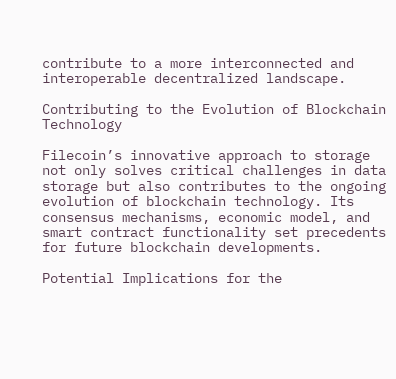contribute to a more interconnected and interoperable decentralized landscape.

Contributing to the Evolution of Blockchain Technology

Filecoin’s innovative approach to storage not only solves critical challenges in data storage but also contributes to the ongoing evolution of blockchain technology. Its consensus mechanisms, economic model, and smart contract functionality set precedents for future blockchain developments.

Potential Implications for the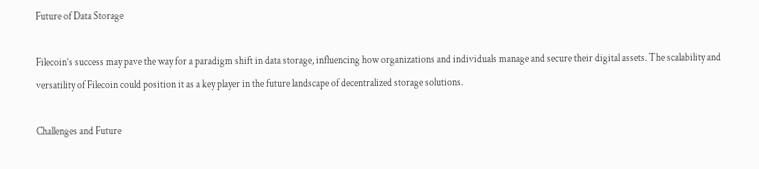Future of Data Storage

Filecoin’s success may pave the way for a paradigm shift in data storage, influencing how organizations and individuals manage and secure their digital assets. The scalability and versatility of Filecoin could position it as a key player in the future landscape of decentralized storage solutions.

Challenges and Future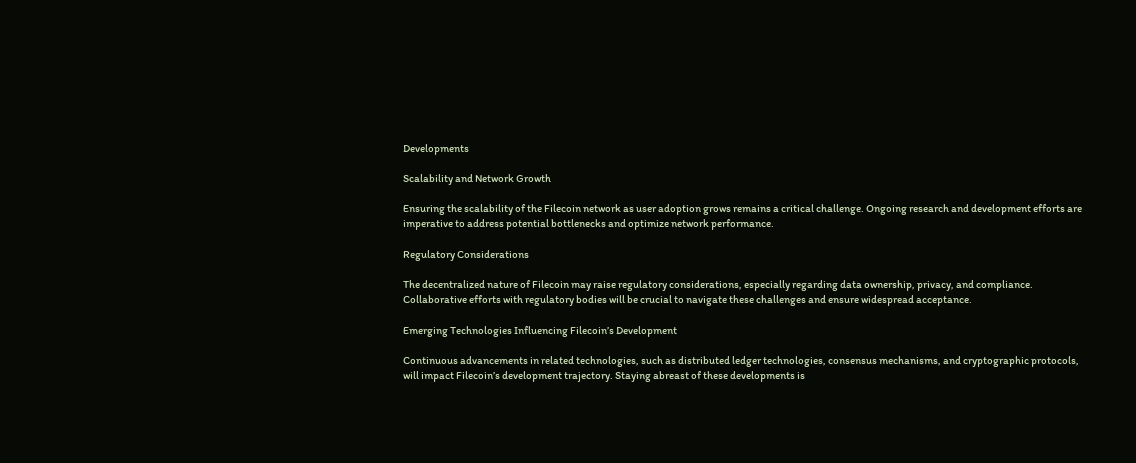Developments

Scalability and Network Growth

Ensuring the scalability of the Filecoin network as user adoption grows remains a critical challenge. Ongoing research and development efforts are imperative to address potential bottlenecks and optimize network performance.

Regulatory Considerations

The decentralized nature of Filecoin may raise regulatory considerations, especially regarding data ownership, privacy, and compliance. Collaborative efforts with regulatory bodies will be crucial to navigate these challenges and ensure widespread acceptance.

Emerging Technologies Influencing Filecoin’s Development

Continuous advancements in related technologies, such as distributed ledger technologies, consensus mechanisms, and cryptographic protocols, will impact Filecoin’s development trajectory. Staying abreast of these developments is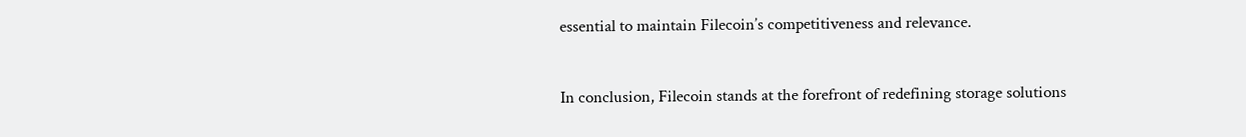essential to maintain Filecoin’s competitiveness and relevance.


In conclusion, Filecoin stands at the forefront of redefining storage solutions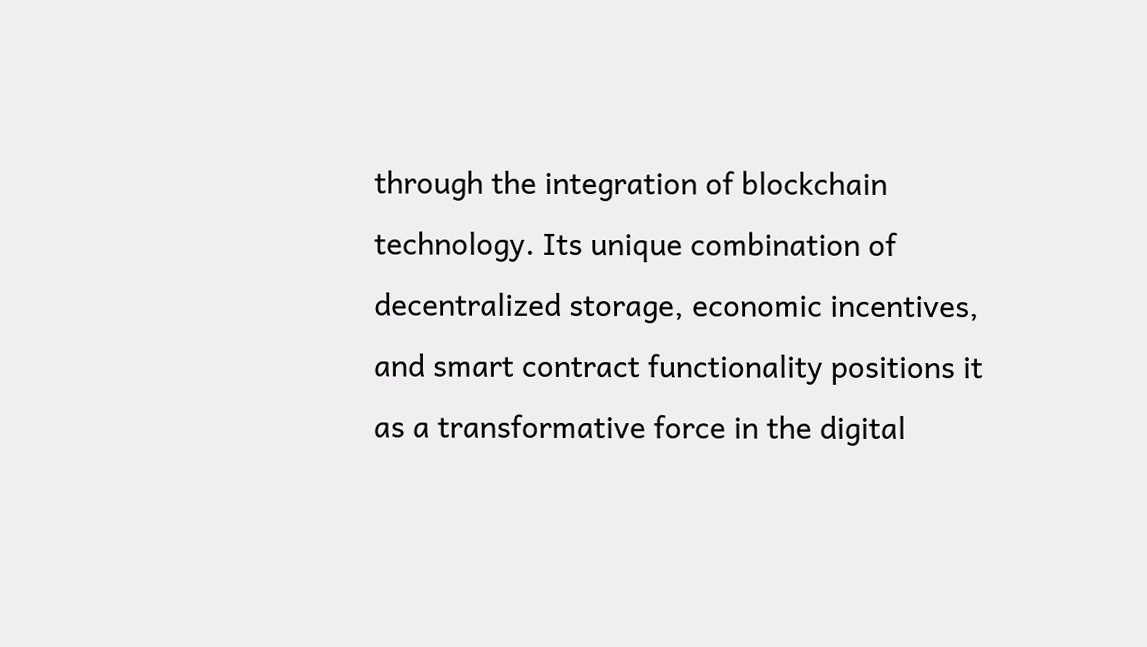through the integration of blockchain technology. Its unique combination of decentralized storage, economic incentives, and smart contract functionality positions it as a transformative force in the digital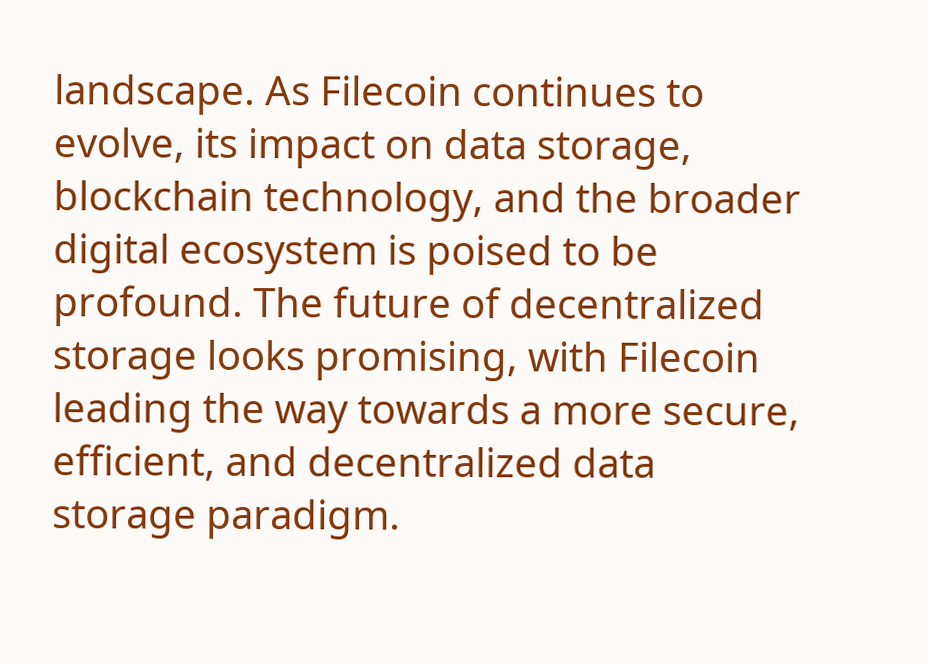landscape. As Filecoin continues to evolve, its impact on data storage, blockchain technology, and the broader digital ecosystem is poised to be profound. The future of decentralized storage looks promising, with Filecoin leading the way towards a more secure, efficient, and decentralized data storage paradigm.